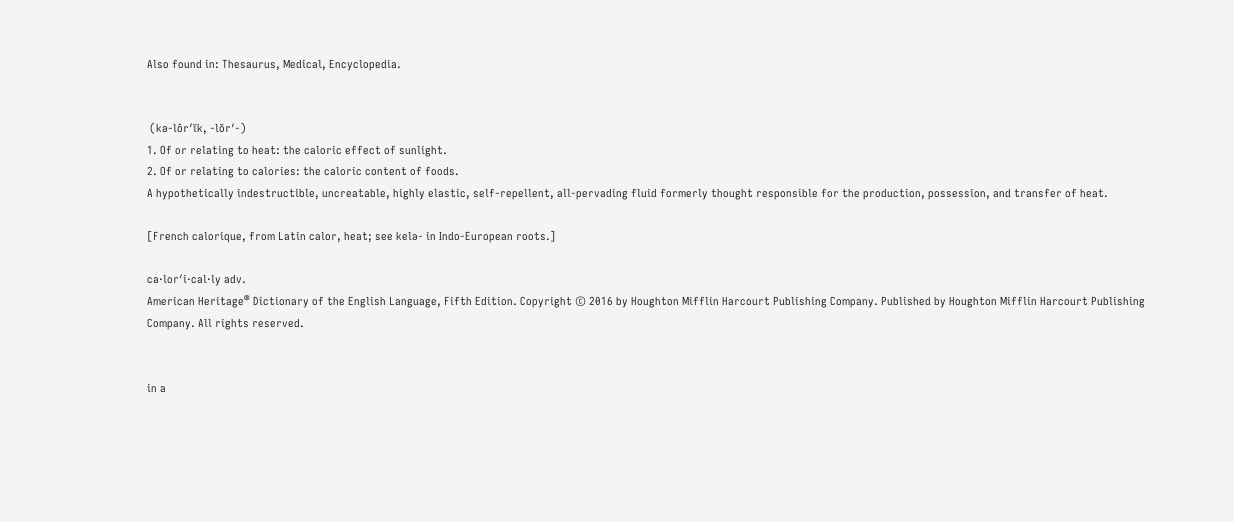Also found in: Thesaurus, Medical, Encyclopedia.


 (kə-lôr′ĭk, -lŏr′-)
1. Of or relating to heat: the caloric effect of sunlight.
2. Of or relating to calories: the caloric content of foods.
A hypothetically indestructible, uncreatable, highly elastic, self-repellent, all-pervading fluid formerly thought responsible for the production, possession, and transfer of heat.

[French calorique, from Latin calor, heat; see kelə- in Indo-European roots.]

ca·lor′i·cal·ly adv.
American Heritage® Dictionary of the English Language, Fifth Edition. Copyright © 2016 by Houghton Mifflin Harcourt Publishing Company. Published by Houghton Mifflin Harcourt Publishing Company. All rights reserved.


in a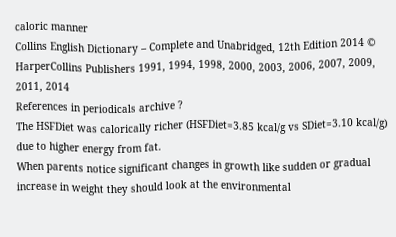caloric manner
Collins English Dictionary – Complete and Unabridged, 12th Edition 2014 © HarperCollins Publishers 1991, 1994, 1998, 2000, 2003, 2006, 2007, 2009, 2011, 2014
References in periodicals archive ?
The HSFDiet was calorically richer (HSFDiet=3.85 kcal/g vs SDiet=3.10 kcal/g) due to higher energy from fat.
When parents notice significant changes in growth like sudden or gradual increase in weight they should look at the environmental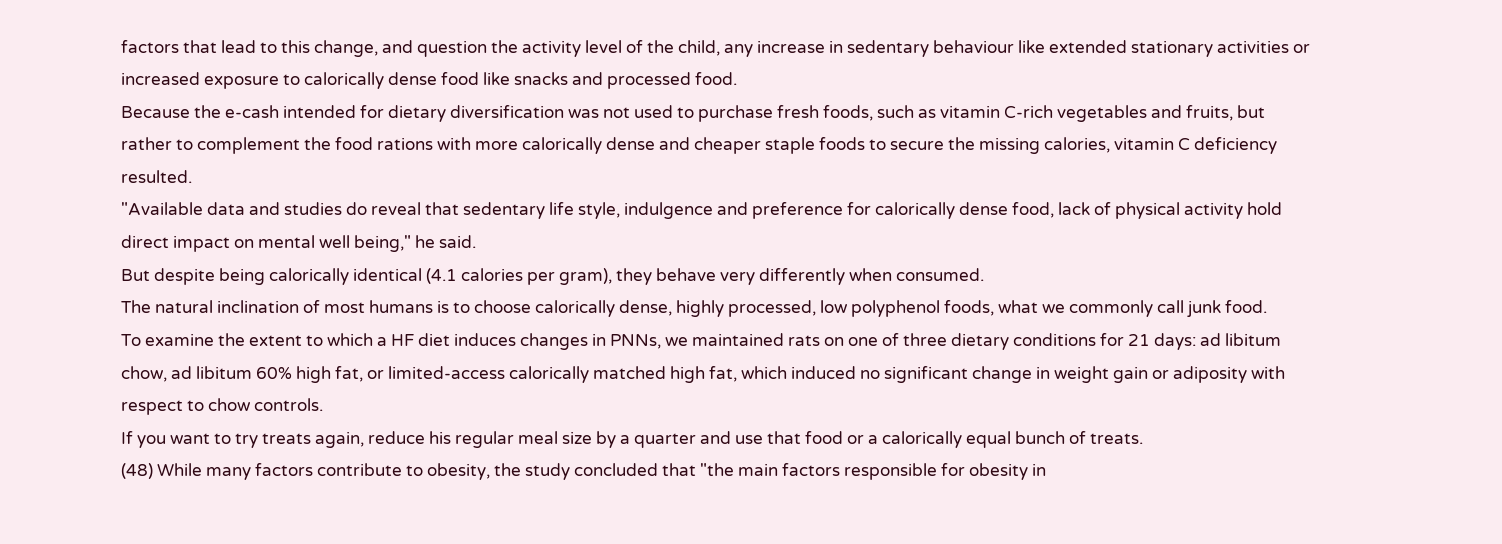factors that lead to this change, and question the activity level of the child, any increase in sedentary behaviour like extended stationary activities or increased exposure to calorically dense food like snacks and processed food.
Because the e-cash intended for dietary diversification was not used to purchase fresh foods, such as vitamin C-rich vegetables and fruits, but rather to complement the food rations with more calorically dense and cheaper staple foods to secure the missing calories, vitamin C deficiency resulted.
"Available data and studies do reveal that sedentary life style, indulgence and preference for calorically dense food, lack of physical activity hold direct impact on mental well being," he said.
But despite being calorically identical (4.1 calories per gram), they behave very differently when consumed.
The natural inclination of most humans is to choose calorically dense, highly processed, low polyphenol foods, what we commonly call junk food.
To examine the extent to which a HF diet induces changes in PNNs, we maintained rats on one of three dietary conditions for 21 days: ad libitum chow, ad libitum 60% high fat, or limited-access calorically matched high fat, which induced no significant change in weight gain or adiposity with respect to chow controls.
If you want to try treats again, reduce his regular meal size by a quarter and use that food or a calorically equal bunch of treats.
(48) While many factors contribute to obesity, the study concluded that "the main factors responsible for obesity in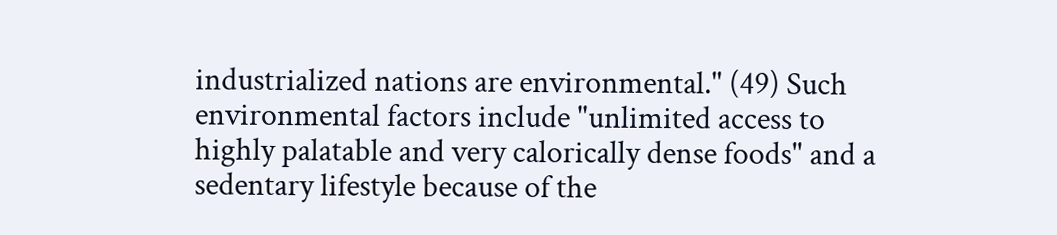industrialized nations are environmental." (49) Such environmental factors include "unlimited access to highly palatable and very calorically dense foods" and a sedentary lifestyle because of the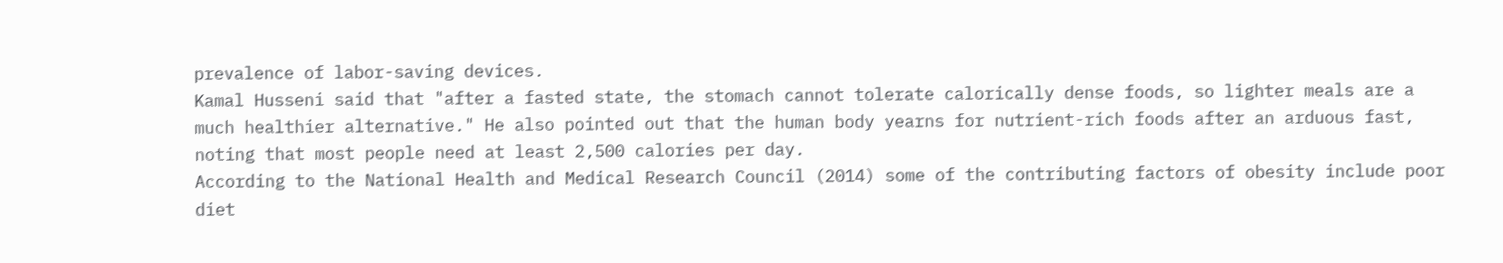prevalence of labor-saving devices.
Kamal Husseni said that "after a fasted state, the stomach cannot tolerate calorically dense foods, so lighter meals are a much healthier alternative." He also pointed out that the human body yearns for nutrient-rich foods after an arduous fast, noting that most people need at least 2,500 calories per day.
According to the National Health and Medical Research Council (2014) some of the contributing factors of obesity include poor diet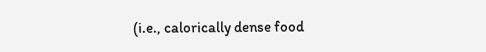(i.e., calorically dense food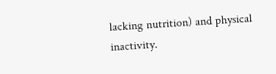lacking nutrition) and physical inactivity.